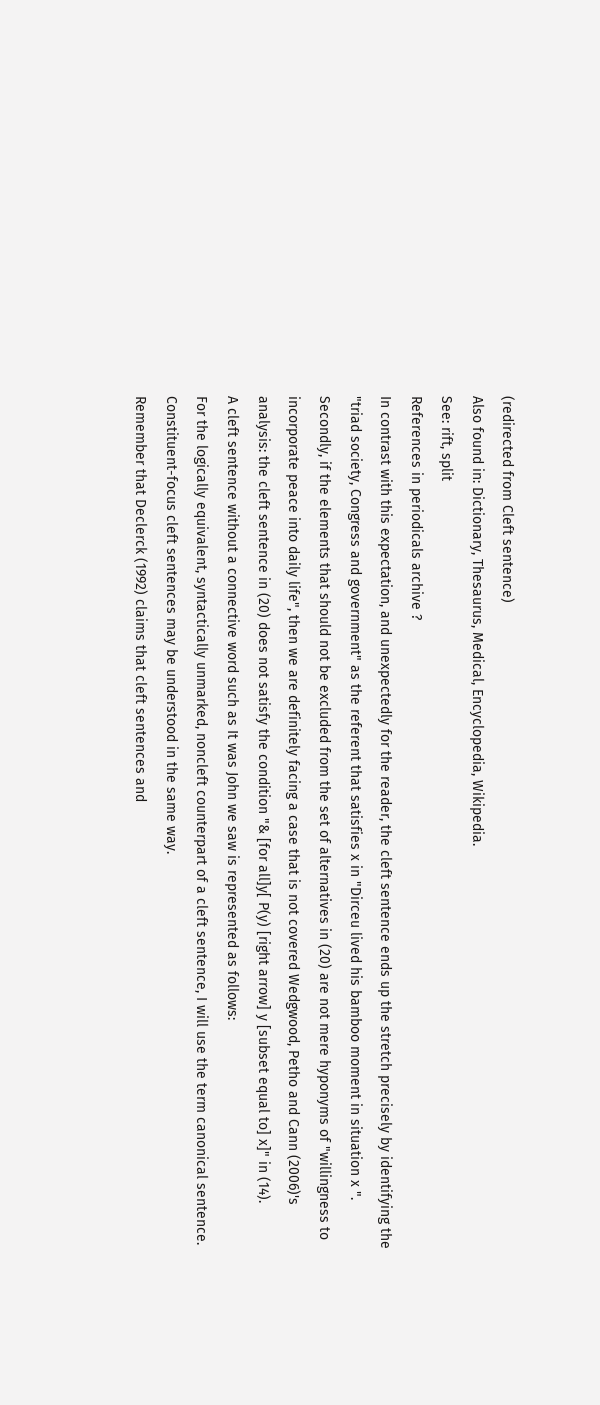(redirected from Cleft sentence)
Also found in: Dictionary, Thesaurus, Medical, Encyclopedia, Wikipedia.
See: rift, split
References in periodicals archive ?
In contrast with this expectation, and unexpectedly for the reader, the cleft sentence ends up the stretch precisely by identifying the "triad society, Congress and government" as the referent that satisfies x in "Dirceu lived his bamboo moment in situation x ".
Secondly, if the elements that should not be excluded from the set of alternatives in (20) are not mere hyponyms of "willingness to incorporate peace into daily life", then we are definitely facing a case that is not covered Wedgwood, Petho and Cann (2006)'s analysis: the cleft sentence in (20) does not satisfy the condition "& [for all]y[ P(y) [right arrow] y [subset equal to] x]" in (14).
A cleft sentence without a connective word such as It was John we saw is represented as follows:
For the logically equivalent, syntactically unmarked, noncleft counterpart of a cleft sentence, I will use the term canonical sentence.
Constituent-focus cleft sentences may be understood in the same way.
Remember that Declerck (1992) claims that cleft sentences and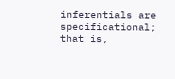inferentials are specificational; that is,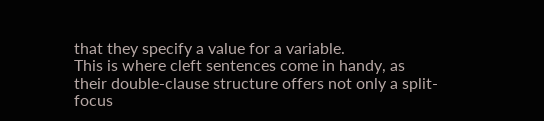that they specify a value for a variable.
This is where cleft sentences come in handy, as their double-clause structure offers not only a split-focus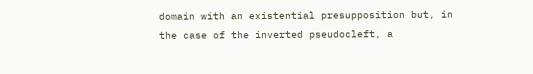domain with an existential presupposition but, in the case of the inverted pseudocleft, a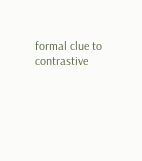formal clue to contrastive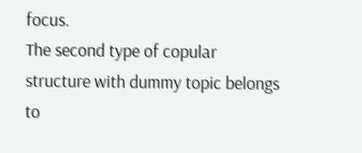focus.
The second type of copular structure with dummy topic belongs to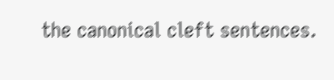the canonical cleft sentences.